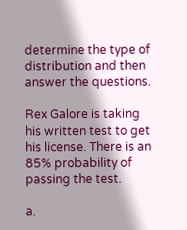determine the type of distribution and then answer the questions.

Rex Galore is taking his written test to get his license. There is an 85% probability of passing the test.

a.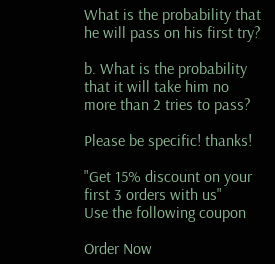What is the probability that he will pass on his first try?

b. What is the probability that it will take him no more than 2 tries to pass?

Please be specific! thanks!

"Get 15% discount on your first 3 orders with us"
Use the following coupon

Order Now